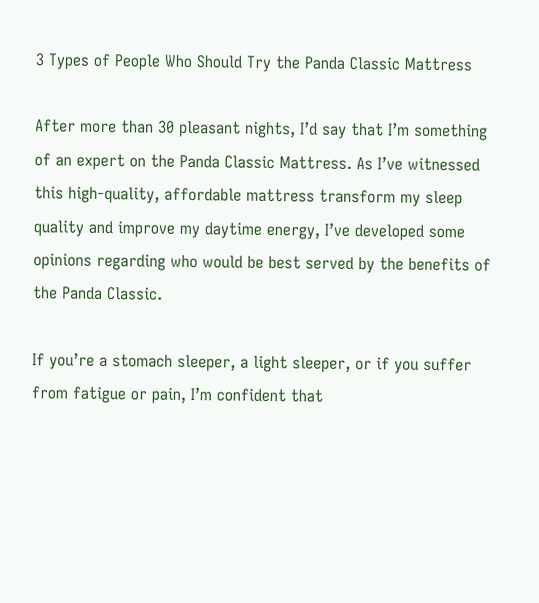3 Types of People Who Should Try the Panda Classic Mattress

After more than 30 pleasant nights, I’d say that I’m something of an expert on the Panda Classic Mattress. As I’ve witnessed this high-quality, affordable mattress transform my sleep quality and improve my daytime energy, I’ve developed some opinions regarding who would be best served by the benefits of the Panda Classic.

If you’re a stomach sleeper, a light sleeper, or if you suffer from fatigue or pain, I’m confident that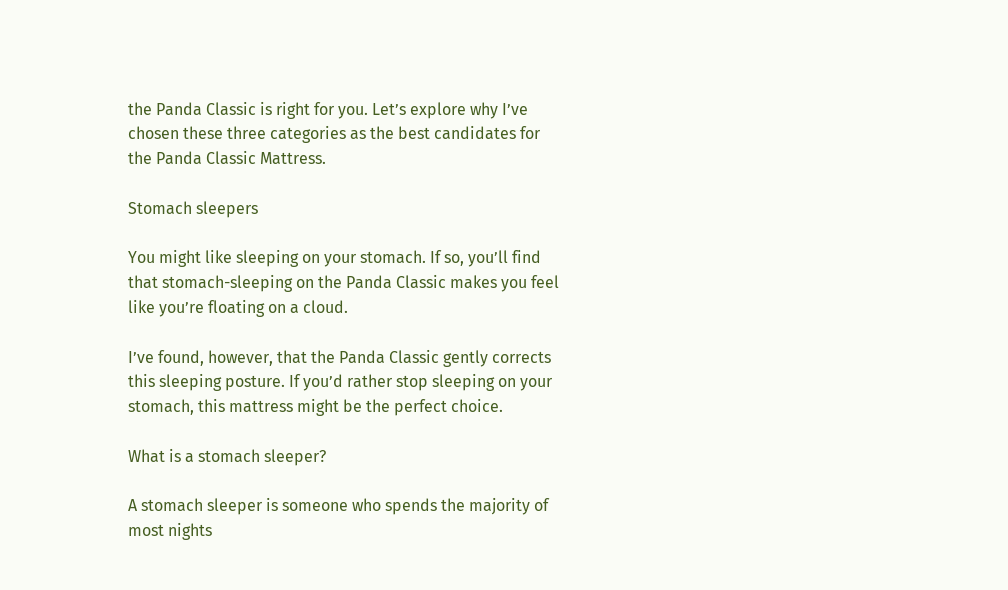the Panda Classic is right for you. Let’s explore why I’ve chosen these three categories as the best candidates for the Panda Classic Mattress.

Stomach sleepers

You might like sleeping on your stomach. If so, you’ll find that stomach-sleeping on the Panda Classic makes you feel like you’re floating on a cloud.

I’ve found, however, that the Panda Classic gently corrects this sleeping posture. If you’d rather stop sleeping on your stomach, this mattress might be the perfect choice.

What is a stomach sleeper?

A stomach sleeper is someone who spends the majority of most nights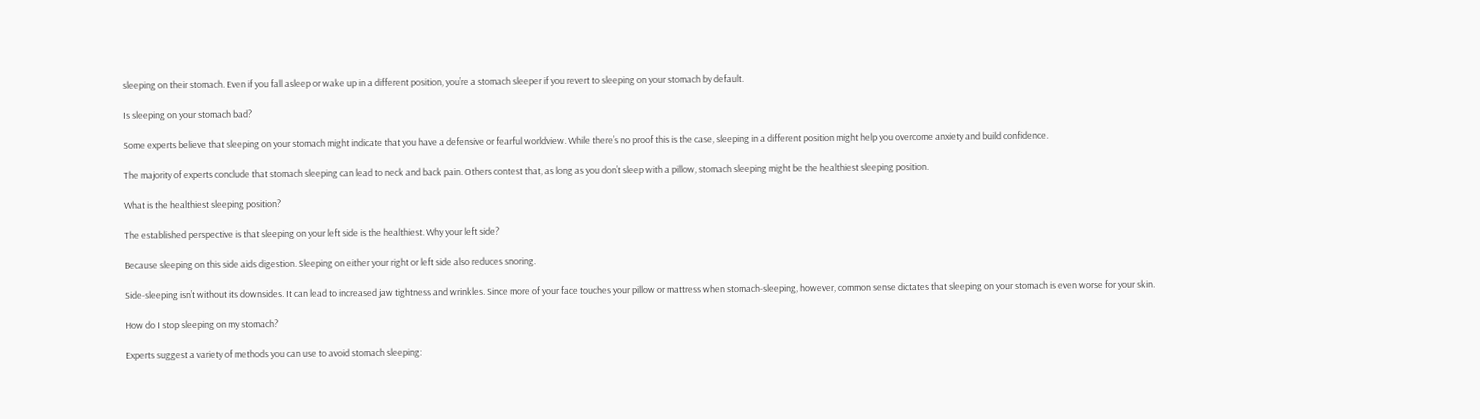sleeping on their stomach. Even if you fall asleep or wake up in a different position, you’re a stomach sleeper if you revert to sleeping on your stomach by default.

Is sleeping on your stomach bad?

Some experts believe that sleeping on your stomach might indicate that you have a defensive or fearful worldview. While there’s no proof this is the case, sleeping in a different position might help you overcome anxiety and build confidence.

The majority of experts conclude that stomach sleeping can lead to neck and back pain. Others contest that, as long as you don’t sleep with a pillow, stomach sleeping might be the healthiest sleeping position.

What is the healthiest sleeping position?

The established perspective is that sleeping on your left side is the healthiest. Why your left side?

Because sleeping on this side aids digestion. Sleeping on either your right or left side also reduces snoring.

Side-sleeping isn’t without its downsides. It can lead to increased jaw tightness and wrinkles. Since more of your face touches your pillow or mattress when stomach-sleeping, however, common sense dictates that sleeping on your stomach is even worse for your skin.

How do I stop sleeping on my stomach?

Experts suggest a variety of methods you can use to avoid stomach sleeping: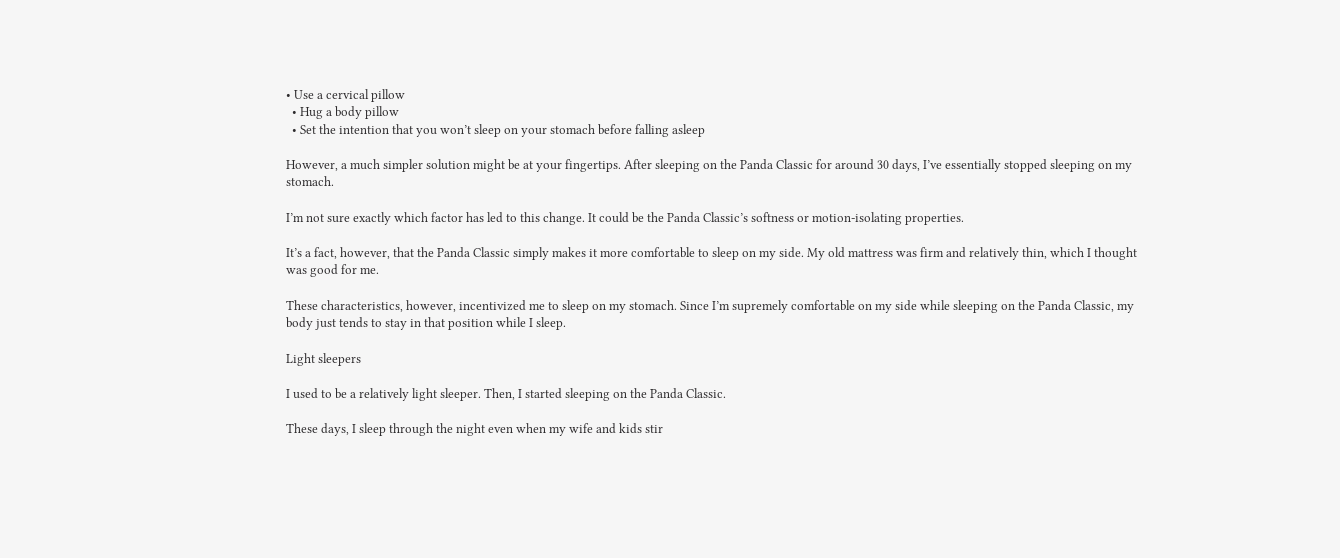• Use a cervical pillow
  • Hug a body pillow
  • Set the intention that you won’t sleep on your stomach before falling asleep

However, a much simpler solution might be at your fingertips. After sleeping on the Panda Classic for around 30 days, I’ve essentially stopped sleeping on my stomach.

I’m not sure exactly which factor has led to this change. It could be the Panda Classic’s softness or motion-isolating properties.

It’s a fact, however, that the Panda Classic simply makes it more comfortable to sleep on my side. My old mattress was firm and relatively thin, which I thought was good for me.

These characteristics, however, incentivized me to sleep on my stomach. Since I’m supremely comfortable on my side while sleeping on the Panda Classic, my body just tends to stay in that position while I sleep.

Light sleepers

I used to be a relatively light sleeper. Then, I started sleeping on the Panda Classic.

These days, I sleep through the night even when my wife and kids stir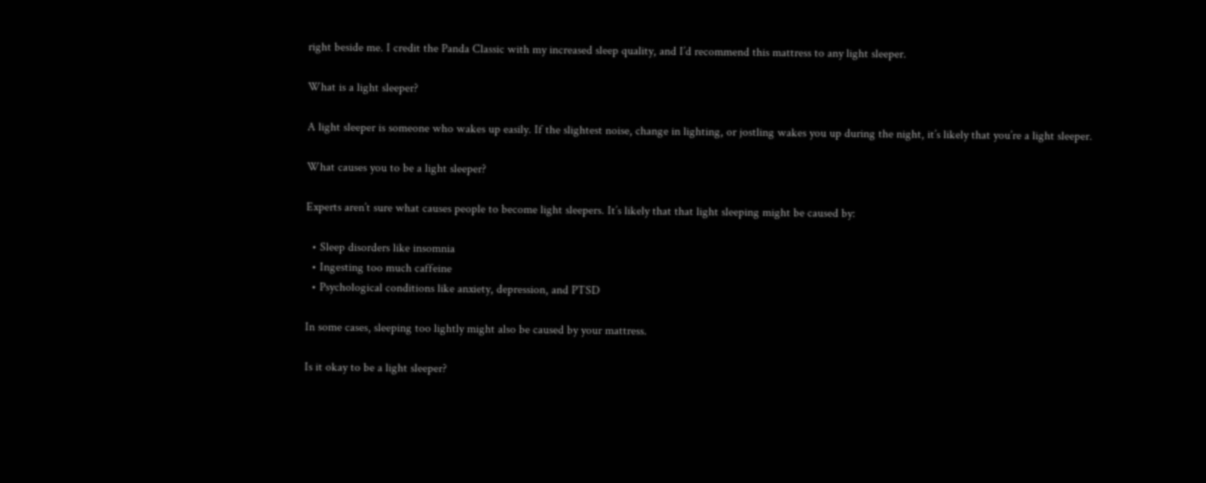right beside me. I credit the Panda Classic with my increased sleep quality, and I’d recommend this mattress to any light sleeper.

What is a light sleeper?

A light sleeper is someone who wakes up easily. If the slightest noise, change in lighting, or jostling wakes you up during the night, it’s likely that you’re a light sleeper.

What causes you to be a light sleeper?

Experts aren’t sure what causes people to become light sleepers. It’s likely that that light sleeping might be caused by:

  • Sleep disorders like insomnia
  • Ingesting too much caffeine
  • Psychological conditions like anxiety, depression, and PTSD

In some cases, sleeping too lightly might also be caused by your mattress.

Is it okay to be a light sleeper?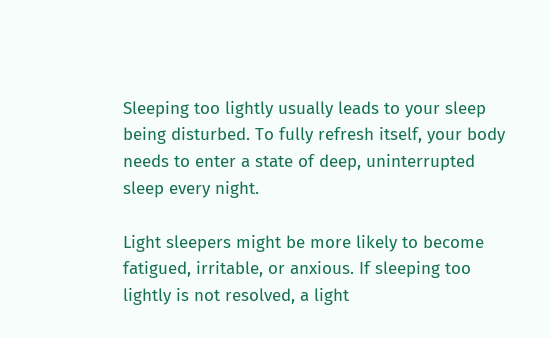Sleeping too lightly usually leads to your sleep being disturbed. To fully refresh itself, your body needs to enter a state of deep, uninterrupted sleep every night.

Light sleepers might be more likely to become fatigued, irritable, or anxious. If sleeping too lightly is not resolved, a light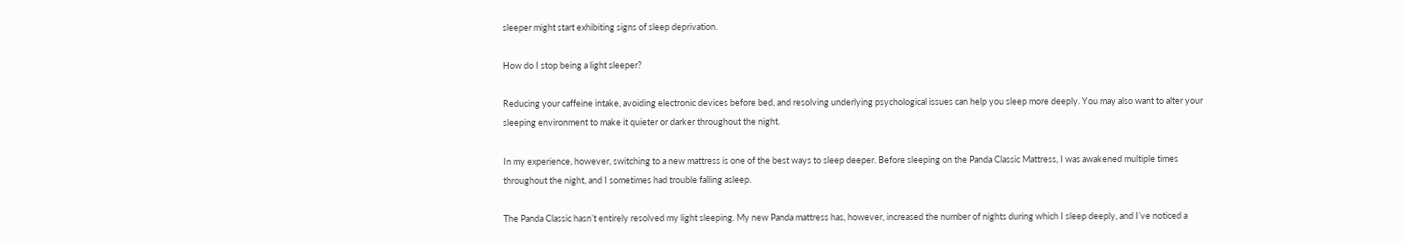sleeper might start exhibiting signs of sleep deprivation.

How do I stop being a light sleeper?

Reducing your caffeine intake, avoiding electronic devices before bed, and resolving underlying psychological issues can help you sleep more deeply. You may also want to alter your sleeping environment to make it quieter or darker throughout the night.

In my experience, however, switching to a new mattress is one of the best ways to sleep deeper. Before sleeping on the Panda Classic Mattress, I was awakened multiple times throughout the night, and I sometimes had trouble falling asleep.

The Panda Classic hasn’t entirely resolved my light sleeping. My new Panda mattress has, however, increased the number of nights during which I sleep deeply, and I’ve noticed a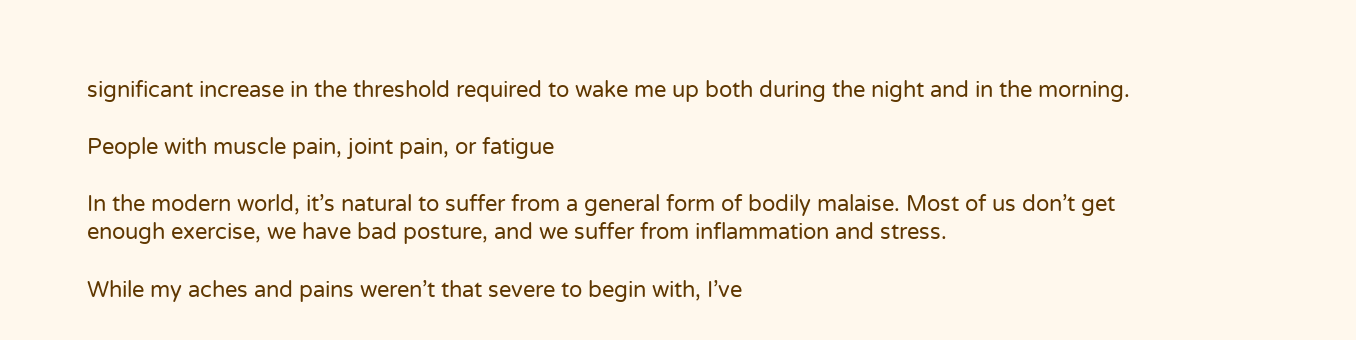significant increase in the threshold required to wake me up both during the night and in the morning.

People with muscle pain, joint pain, or fatigue

In the modern world, it’s natural to suffer from a general form of bodily malaise. Most of us don’t get enough exercise, we have bad posture, and we suffer from inflammation and stress.

While my aches and pains weren’t that severe to begin with, I’ve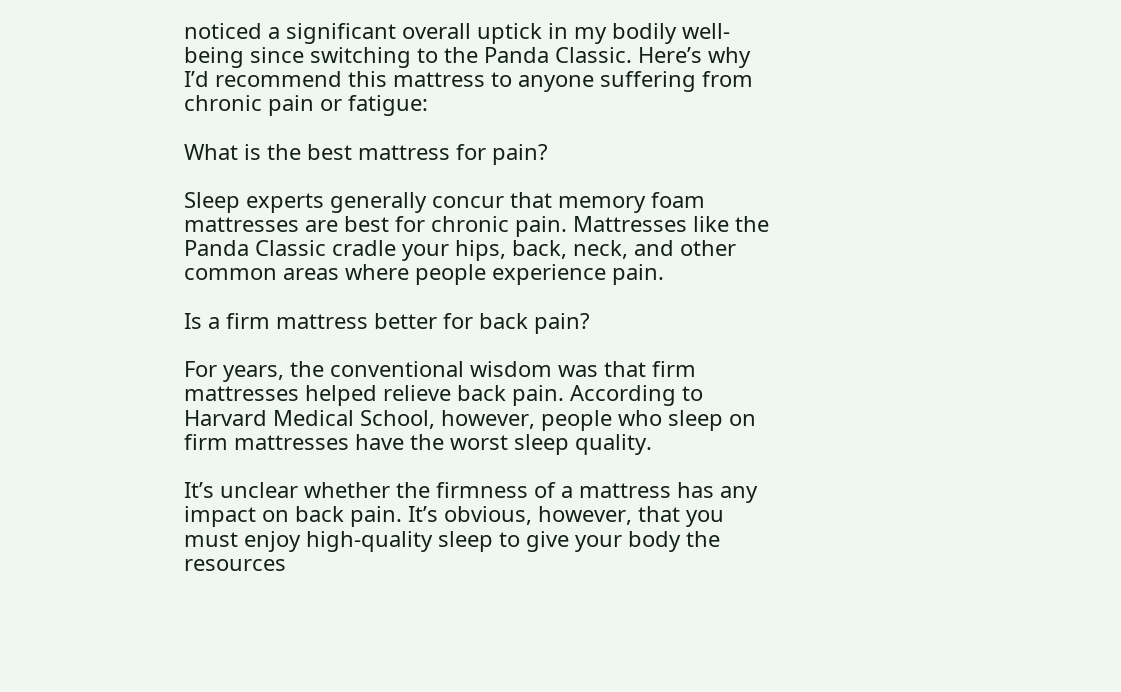noticed a significant overall uptick in my bodily well-being since switching to the Panda Classic. Here’s why I’d recommend this mattress to anyone suffering from chronic pain or fatigue:

What is the best mattress for pain?

Sleep experts generally concur that memory foam mattresses are best for chronic pain. Mattresses like the Panda Classic cradle your hips, back, neck, and other common areas where people experience pain.

Is a firm mattress better for back pain?

For years, the conventional wisdom was that firm mattresses helped relieve back pain. According to Harvard Medical School, however, people who sleep on firm mattresses have the worst sleep quality.

It’s unclear whether the firmness of a mattress has any impact on back pain. It’s obvious, however, that you must enjoy high-quality sleep to give your body the resources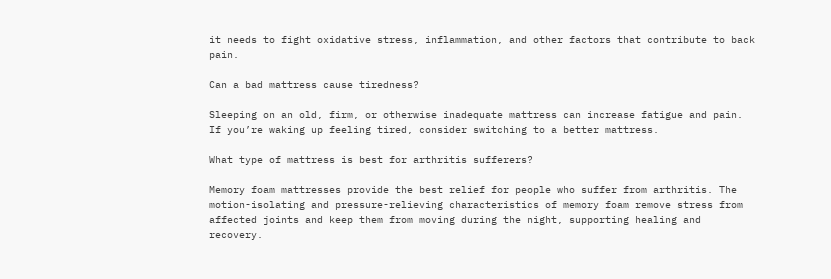it needs to fight oxidative stress, inflammation, and other factors that contribute to back pain.

Can a bad mattress cause tiredness?

Sleeping on an old, firm, or otherwise inadequate mattress can increase fatigue and pain. If you’re waking up feeling tired, consider switching to a better mattress.

What type of mattress is best for arthritis sufferers?

Memory foam mattresses provide the best relief for people who suffer from arthritis. The motion-isolating and pressure-relieving characteristics of memory foam remove stress from affected joints and keep them from moving during the night, supporting healing and recovery.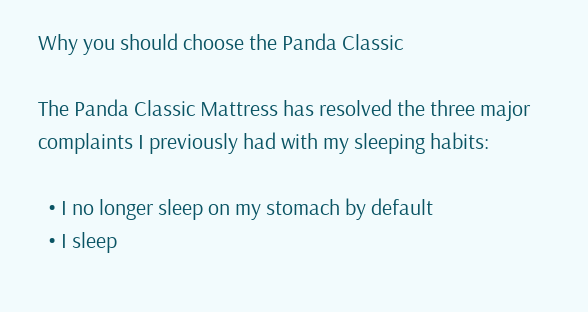Why you should choose the Panda Classic

The Panda Classic Mattress has resolved the three major complaints I previously had with my sleeping habits:

  • I no longer sleep on my stomach by default
  • I sleep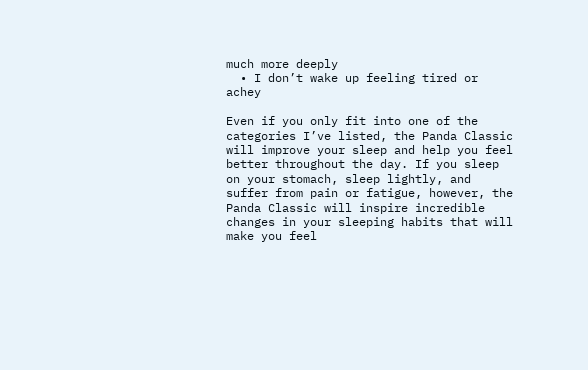much more deeply
  • I don’t wake up feeling tired or achey

Even if you only fit into one of the categories I’ve listed, the Panda Classic will improve your sleep and help you feel better throughout the day. If you sleep on your stomach, sleep lightly, and suffer from pain or fatigue, however, the Panda Classic will inspire incredible changes in your sleeping habits that will make you feel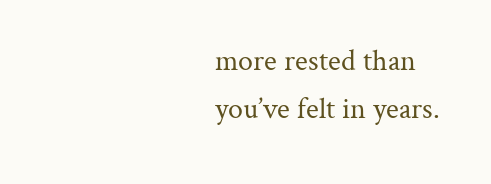more rested than you’ve felt in years.